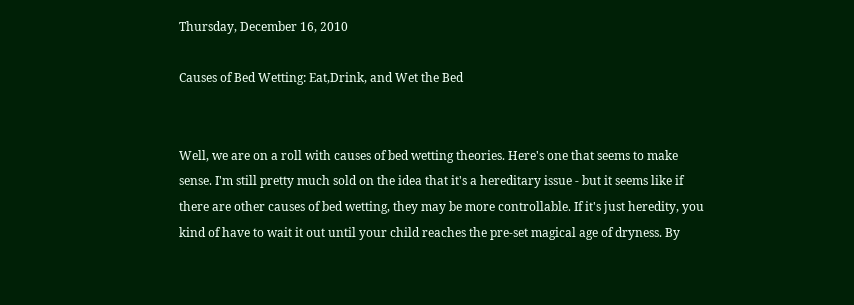Thursday, December 16, 2010

Causes of Bed Wetting: Eat,Drink, and Wet the Bed


Well, we are on a roll with causes of bed wetting theories. Here's one that seems to make sense. I'm still pretty much sold on the idea that it's a hereditary issue - but it seems like if there are other causes of bed wetting, they may be more controllable. If it's just heredity, you kind of have to wait it out until your child reaches the pre-set magical age of dryness. By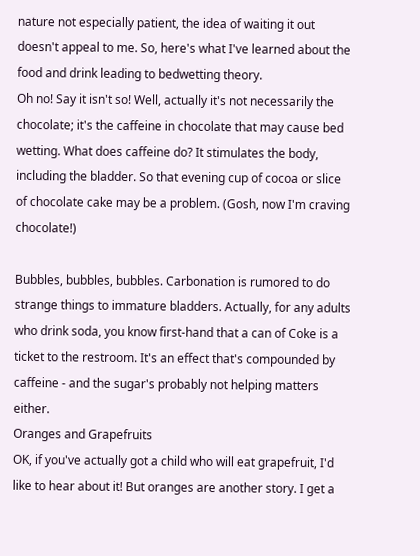nature not especially patient, the idea of waiting it out doesn't appeal to me. So, here's what I've learned about the food and drink leading to bedwetting theory.
Oh no! Say it isn't so! Well, actually it's not necessarily the chocolate; it's the caffeine in chocolate that may cause bed wetting. What does caffeine do? It stimulates the body, including the bladder. So that evening cup of cocoa or slice of chocolate cake may be a problem. (Gosh, now I'm craving chocolate!)

Bubbles, bubbles, bubbles. Carbonation is rumored to do strange things to immature bladders. Actually, for any adults who drink soda, you know first-hand that a can of Coke is a ticket to the restroom. It's an effect that's compounded by caffeine - and the sugar's probably not helping matters either.
Oranges and Grapefruits
OK, if you've actually got a child who will eat grapefruit, I'd like to hear about it! But oranges are another story. I get a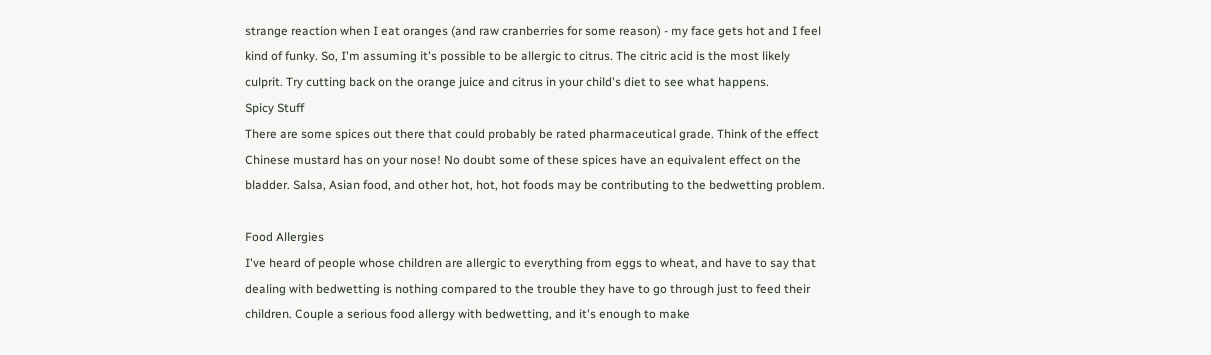strange reaction when I eat oranges (and raw cranberries for some reason) - my face gets hot and I feel kind of funky. So, I'm assuming it's possible to be allergic to citrus. The citric acid is the most likely culprit. Try cutting back on the orange juice and citrus in your child's diet to see what happens.
Spicy Stuff
There are some spices out there that could probably be rated pharmaceutical grade. Think of the effect Chinese mustard has on your nose! No doubt some of these spices have an equivalent effect on the bladder. Salsa, Asian food, and other hot, hot, hot foods may be contributing to the bedwetting problem.

Food Allergies
I've heard of people whose children are allergic to everything from eggs to wheat, and have to say that dealing with bedwetting is nothing compared to the trouble they have to go through just to feed their children. Couple a serious food allergy with bedwetting, and it's enough to make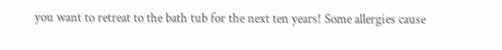you want to retreat to the bath tub for the next ten years! Some allergies cause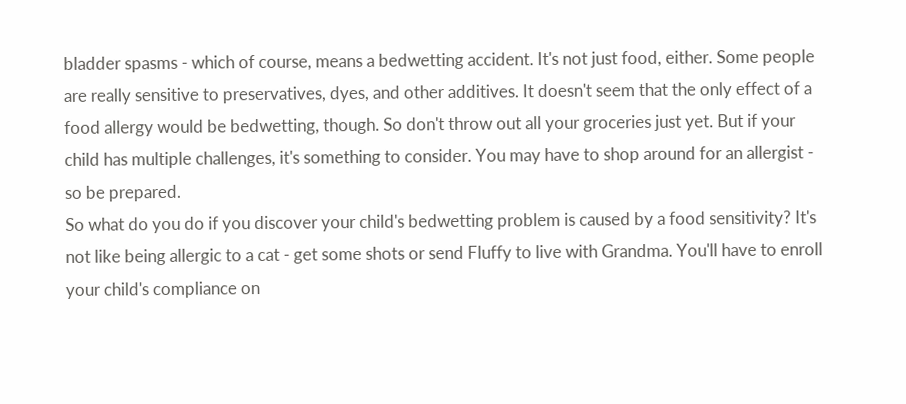bladder spasms - which of course, means a bedwetting accident. It's not just food, either. Some people are really sensitive to preservatives, dyes, and other additives. It doesn't seem that the only effect of a food allergy would be bedwetting, though. So don't throw out all your groceries just yet. But if your child has multiple challenges, it's something to consider. You may have to shop around for an allergist - so be prepared.
So what do you do if you discover your child's bedwetting problem is caused by a food sensitivity? It's not like being allergic to a cat - get some shots or send Fluffy to live with Grandma. You'll have to enroll your child's compliance on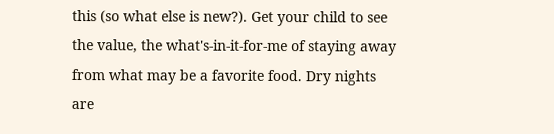this (so what else is new?). Get your child to see the value, the what's-in-it-for-me of staying away from what may be a favorite food. Dry nights are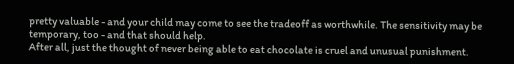pretty valuable - and your child may come to see the tradeoff as worthwhile. The sensitivity may be temporary, too - and that should help.
After all, just the thought of never being able to eat chocolate is cruel and unusual punishment.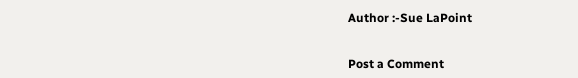Author :-Sue LaPoint


Post a Comment